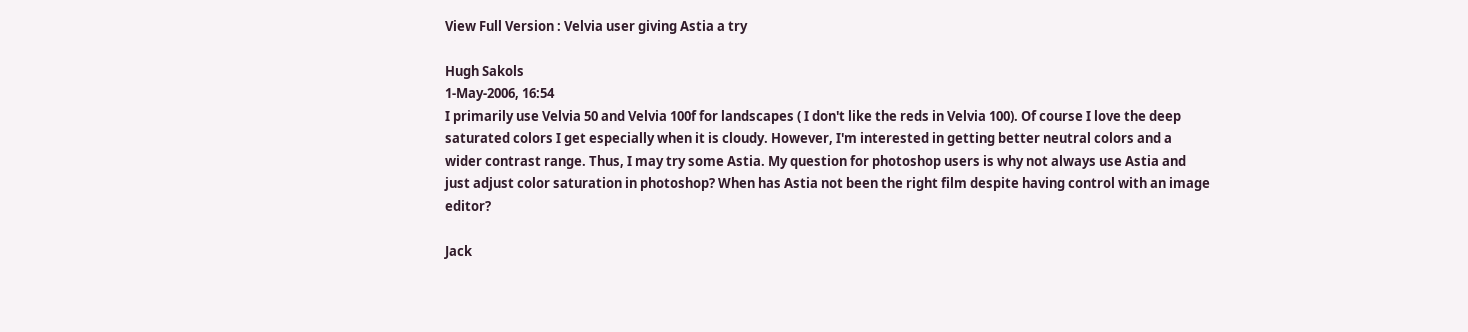View Full Version : Velvia user giving Astia a try

Hugh Sakols
1-May-2006, 16:54
I primarily use Velvia 50 and Velvia 100f for landscapes ( I don't like the reds in Velvia 100). Of course I love the deep saturated colors I get especially when it is cloudy. However, I'm interested in getting better neutral colors and a wider contrast range. Thus, I may try some Astia. My question for photoshop users is why not always use Astia and just adjust color saturation in photoshop? When has Astia not been the right film despite having control with an image editor?

Jack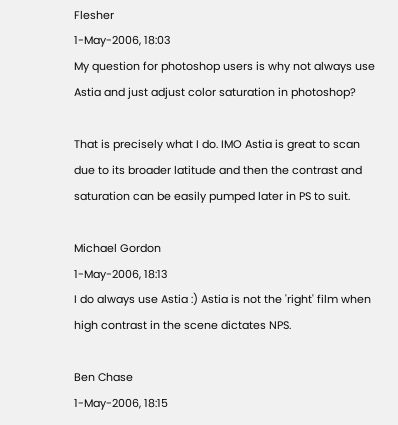Flesher
1-May-2006, 18:03
My question for photoshop users is why not always use Astia and just adjust color saturation in photoshop?

That is precisely what I do. IMO Astia is great to scan due to its broader latitude and then the contrast and saturation can be easily pumped later in PS to suit.

Michael Gordon
1-May-2006, 18:13
I do always use Astia :) Astia is not the 'right' film when high contrast in the scene dictates NPS.

Ben Chase
1-May-2006, 18:15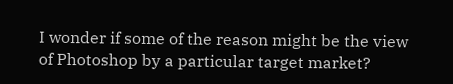I wonder if some of the reason might be the view of Photoshop by a particular target market?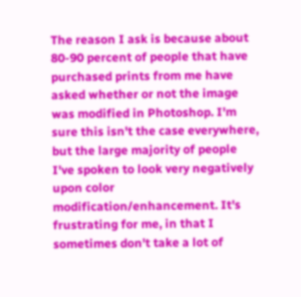The reason I ask is because about 80-90 percent of people that have purchased prints from me have asked whether or not the image was modified in Photoshop. I'm sure this isn't the case everywhere, but the large majority of people I've spoken to look very negatively upon color modification/enhancement. It's frustrating for me, in that I sometimes don't take a lot of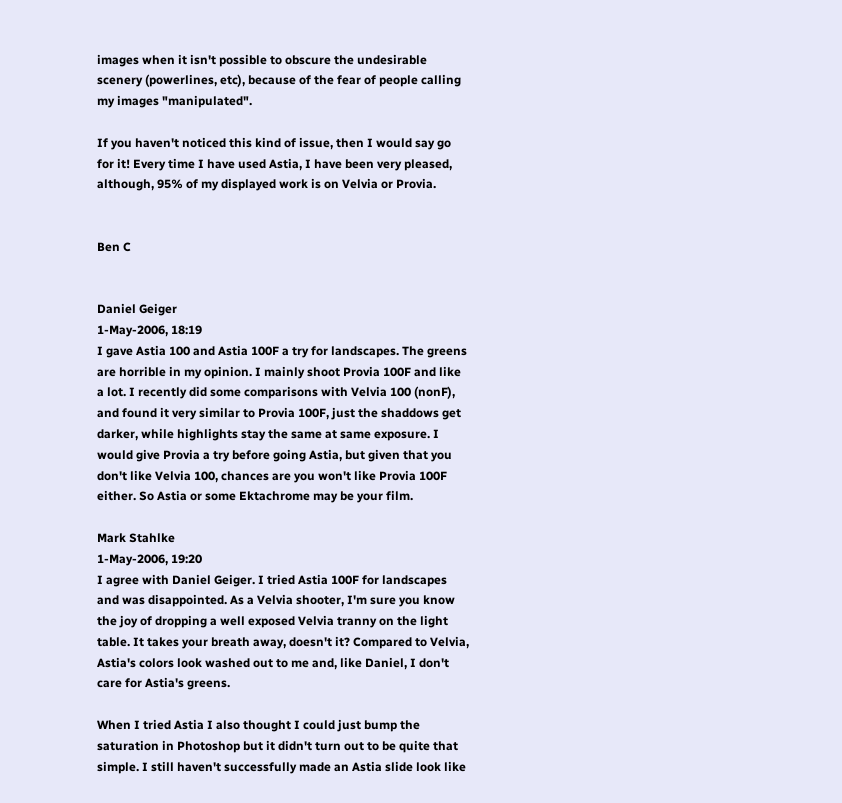images when it isn't possible to obscure the undesirable scenery (powerlines, etc), because of the fear of people calling my images "manipulated".

If you haven't noticed this kind of issue, then I would say go for it! Every time I have used Astia, I have been very pleased, although, 95% of my displayed work is on Velvia or Provia.


Ben C


Daniel Geiger
1-May-2006, 18:19
I gave Astia 100 and Astia 100F a try for landscapes. The greens are horrible in my opinion. I mainly shoot Provia 100F and like a lot. I recently did some comparisons with Velvia 100 (nonF), and found it very similar to Provia 100F, just the shaddows get darker, while highlights stay the same at same exposure. I would give Provia a try before going Astia, but given that you don't like Velvia 100, chances are you won't like Provia 100F either. So Astia or some Ektachrome may be your film.

Mark Stahlke
1-May-2006, 19:20
I agree with Daniel Geiger. I tried Astia 100F for landscapes and was disappointed. As a Velvia shooter, I'm sure you know the joy of dropping a well exposed Velvia tranny on the light table. It takes your breath away, doesn't it? Compared to Velvia, Astia's colors look washed out to me and, like Daniel, I don't care for Astia's greens.

When I tried Astia I also thought I could just bump the saturation in Photoshop but it didn't turn out to be quite that simple. I still haven't successfully made an Astia slide look like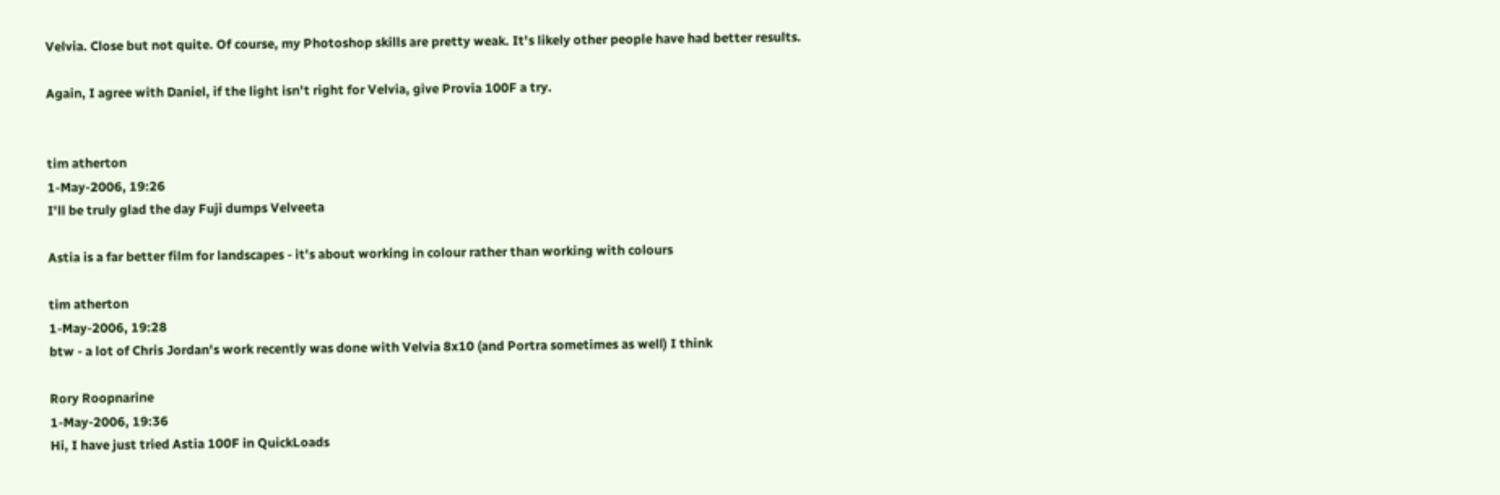Velvia. Close but not quite. Of course, my Photoshop skills are pretty weak. It's likely other people have had better results.

Again, I agree with Daniel, if the light isn't right for Velvia, give Provia 100F a try.


tim atherton
1-May-2006, 19:26
I'll be truly glad the day Fuji dumps Velveeta

Astia is a far better film for landscapes - it's about working in colour rather than working with colours

tim atherton
1-May-2006, 19:28
btw - a lot of Chris Jordan's work recently was done with Velvia 8x10 (and Portra sometimes as well) I think

Rory Roopnarine
1-May-2006, 19:36
Hi, I have just tried Astia 100F in QuickLoads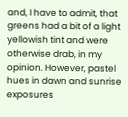and, I have to admit, that greens had a bit of a light yellowish tint and were otherwise drab, in my opinion. However, pastel hues in dawn and sunrise exposures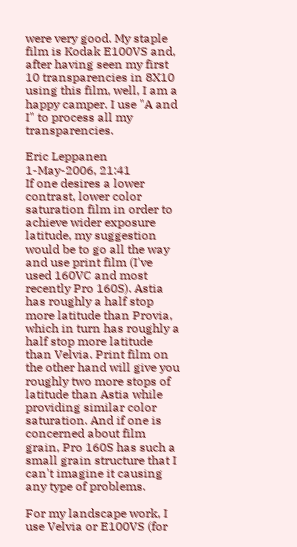were very good. My staple film is Kodak E100VS and, after having seen my first 10 transparencies in 8X10 using this film, well, I am a happy camper. I use "A and I" to process all my transparencies.

Eric Leppanen
1-May-2006, 21:41
If one desires a lower contrast, lower color saturation film in order to achieve wider exposure latitude, my suggestion would be to go all the way and use print film (I've used 160VC and most recently Pro 160S). Astia has roughly a half stop more latitude than Provia, which in turn has roughly a half stop more latitude than Velvia. Print film on the other hand will give you roughly two more stops of latitude than Astia while providing similar color saturation. And if one is concerned about film grain, Pro 160S has such a small grain structure that I can't imagine it causing any type of problems.

For my landscape work, I use Velvia or E100VS (for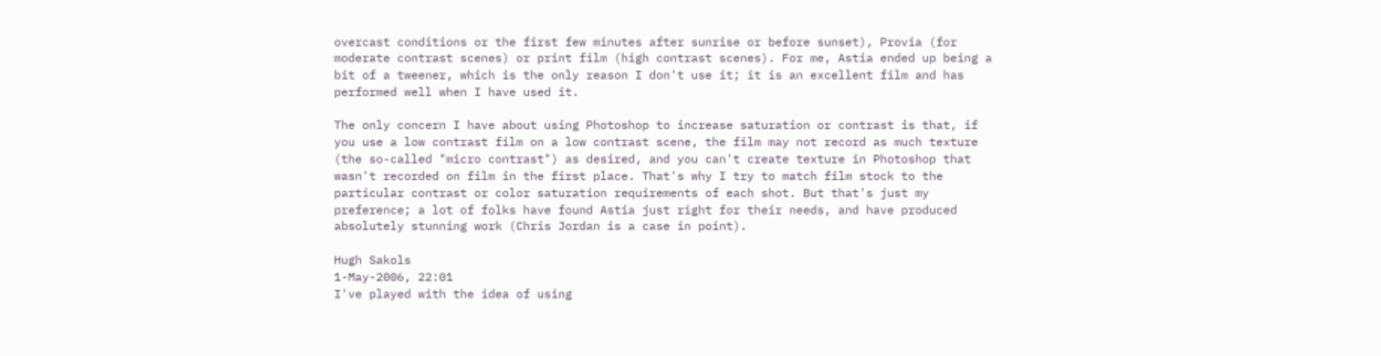overcast conditions or the first few minutes after sunrise or before sunset), Provia (for moderate contrast scenes) or print film (high contrast scenes). For me, Astia ended up being a bit of a tweener, which is the only reason I don't use it; it is an excellent film and has performed well when I have used it.

The only concern I have about using Photoshop to increase saturation or contrast is that, if you use a low contrast film on a low contrast scene, the film may not record as much texture (the so-called "micro contrast") as desired, and you can't create texture in Photoshop that wasn't recorded on film in the first place. That's why I try to match film stock to the particular contrast or color saturation requirements of each shot. But that's just my preference; a lot of folks have found Astia just right for their needs, and have produced absolutely stunning work (Chris Jordan is a case in point).

Hugh Sakols
1-May-2006, 22:01
I've played with the idea of using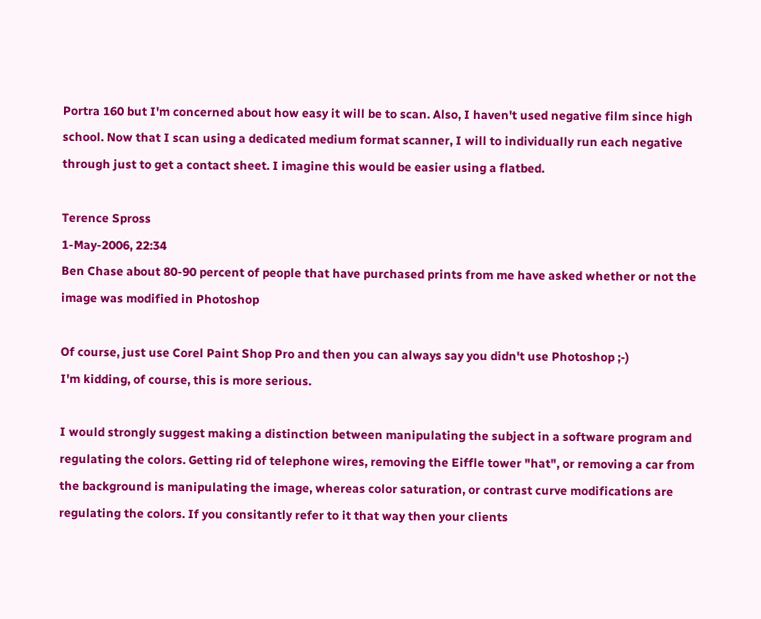Portra 160 but I'm concerned about how easy it will be to scan. Also, I haven't used negative film since high school. Now that I scan using a dedicated medium format scanner, I will to individually run each negative through just to get a contact sheet. I imagine this would be easier using a flatbed.

Terence Spross
1-May-2006, 22:34
Ben Chase about 80-90 percent of people that have purchased prints from me have asked whether or not the image was modified in Photoshop

Of course, just use Corel Paint Shop Pro and then you can always say you didn't use Photoshop ;-)
I'm kidding, of course, this is more serious.

I would strongly suggest making a distinction between manipulating the subject in a software program and regulating the colors. Getting rid of telephone wires, removing the Eiffle tower "hat", or removing a car from the background is manipulating the image, whereas color saturation, or contrast curve modifications are regulating the colors. If you consitantly refer to it that way then your clients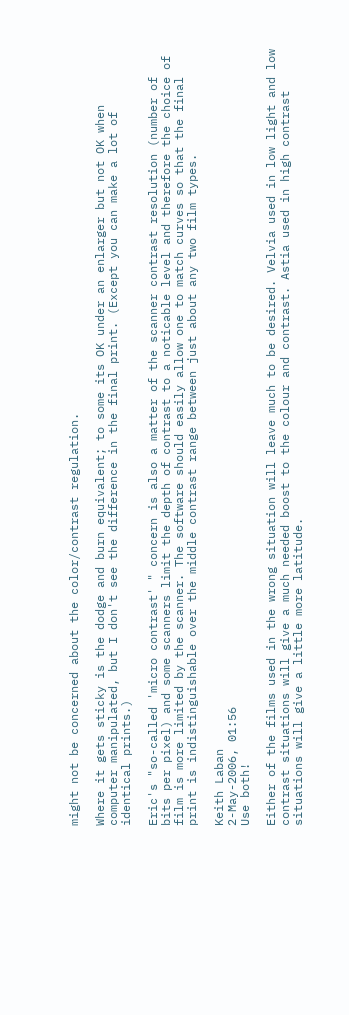might not be concerned about the color/contrast regulation.

Where it gets sticky is the dodge and burn equivalent; to some its OK under an enlarger but not OK when computer manipulated, but I don't see the difference in the final print. (Except you can make a lot of identical prints.)

Eric's "so-called 'micro contrast' " concern is also a matter of the scanner contrast resolution (number of bits per pixel) and some scanners limit the depth of contrast to a noticable level and therefore the choice of film is more limited by the scanner. The software should easily allow one to match curves so that the final print is indistinguishable over the middle contrast range between just about any two film types.

Keith Laban
2-May-2006, 01:56
Use both!

Either of the films used in the wrong situation will leave much to be desired. Velvia used in low light and low contrast situations will give a much needed boost to the colour and contrast. Astia used in high contrast situations will give a little more latitude.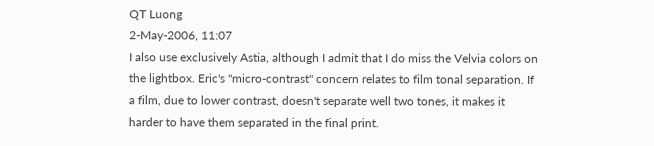QT Luong
2-May-2006, 11:07
I also use exclusively Astia, although I admit that I do miss the Velvia colors on the lightbox. Eric's "micro-contrast" concern relates to film tonal separation. If a film, due to lower contrast, doesn't separate well two tones, it makes it harder to have them separated in the final print.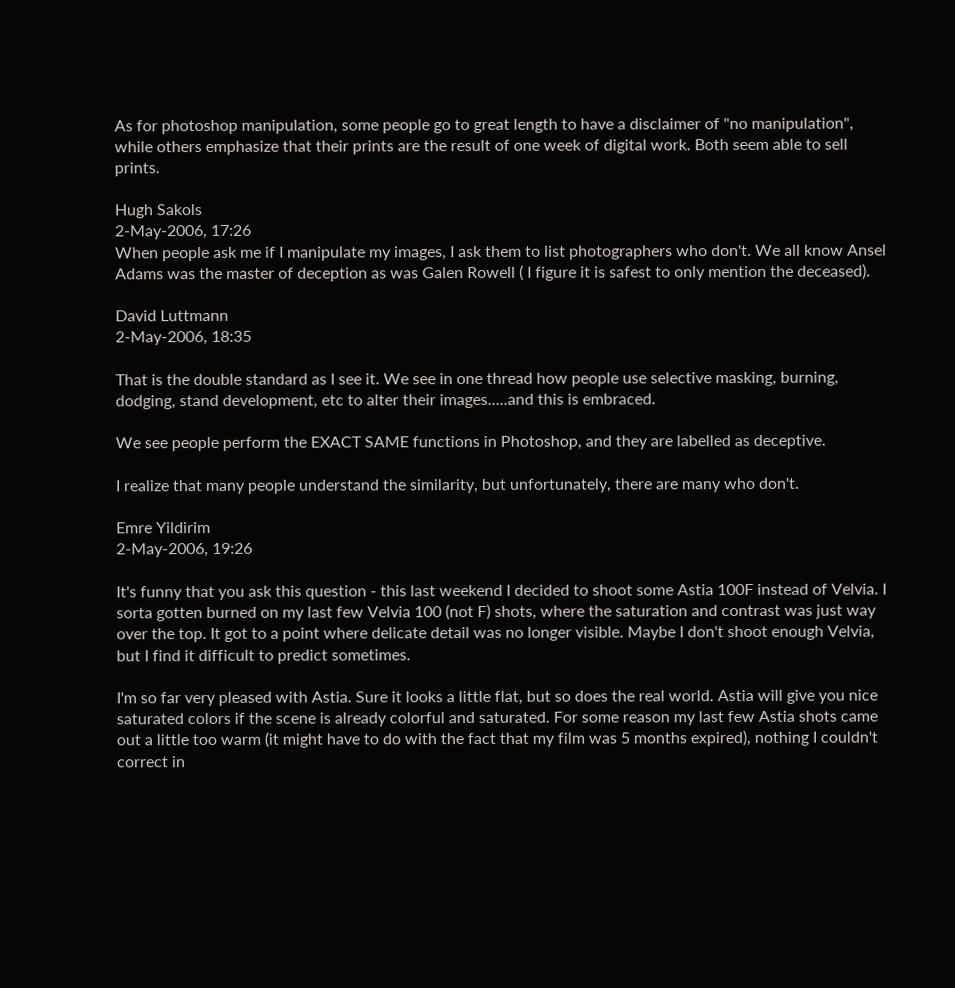As for photoshop manipulation, some people go to great length to have a disclaimer of "no manipulation", while others emphasize that their prints are the result of one week of digital work. Both seem able to sell prints.

Hugh Sakols
2-May-2006, 17:26
When people ask me if I manipulate my images, I ask them to list photographers who don't. We all know Ansel Adams was the master of deception as was Galen Rowell ( I figure it is safest to only mention the deceased).

David Luttmann
2-May-2006, 18:35

That is the double standard as I see it. We see in one thread how people use selective masking, burning, dodging, stand development, etc to alter their images.....and this is embraced.

We see people perform the EXACT SAME functions in Photoshop, and they are labelled as deceptive.

I realize that many people understand the similarity, but unfortunately, there are many who don't.

Emre Yildirim
2-May-2006, 19:26

It's funny that you ask this question - this last weekend I decided to shoot some Astia 100F instead of Velvia. I sorta gotten burned on my last few Velvia 100 (not F) shots, where the saturation and contrast was just way over the top. It got to a point where delicate detail was no longer visible. Maybe I don't shoot enough Velvia, but I find it difficult to predict sometimes.

I'm so far very pleased with Astia. Sure it looks a little flat, but so does the real world. Astia will give you nice saturated colors if the scene is already colorful and saturated. For some reason my last few Astia shots came out a little too warm (it might have to do with the fact that my film was 5 months expired), nothing I couldn't correct in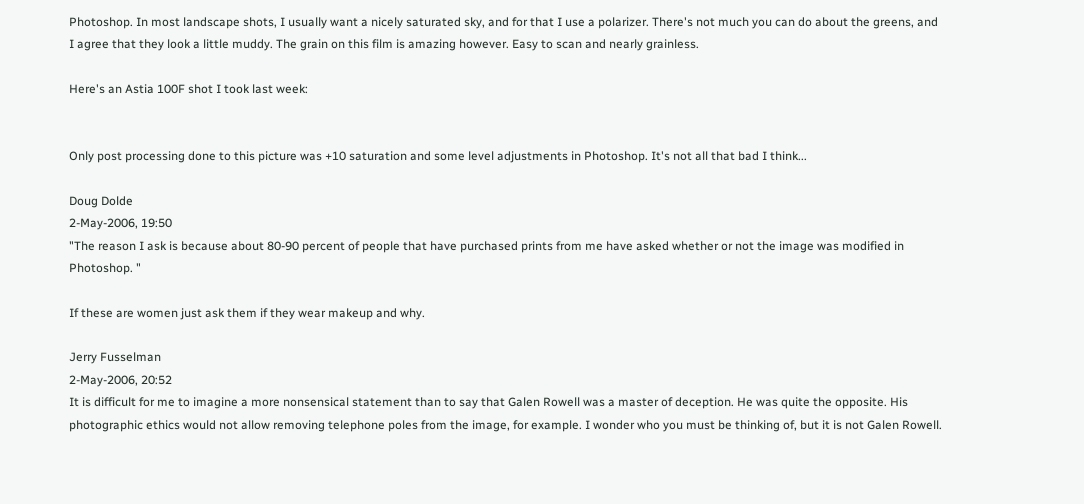Photoshop. In most landscape shots, I usually want a nicely saturated sky, and for that I use a polarizer. There's not much you can do about the greens, and I agree that they look a little muddy. The grain on this film is amazing however. Easy to scan and nearly grainless.

Here's an Astia 100F shot I took last week:


Only post processing done to this picture was +10 saturation and some level adjustments in Photoshop. It's not all that bad I think...

Doug Dolde
2-May-2006, 19:50
"The reason I ask is because about 80-90 percent of people that have purchased prints from me have asked whether or not the image was modified in Photoshop. "

If these are women just ask them if they wear makeup and why.

Jerry Fusselman
2-May-2006, 20:52
It is difficult for me to imagine a more nonsensical statement than to say that Galen Rowell was a master of deception. He was quite the opposite. His photographic ethics would not allow removing telephone poles from the image, for example. I wonder who you must be thinking of, but it is not Galen Rowell.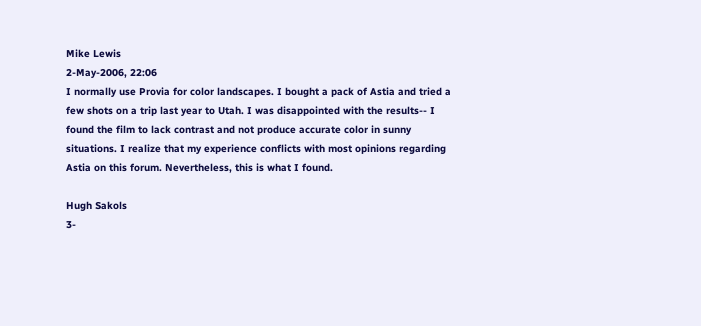Mike Lewis
2-May-2006, 22:06
I normally use Provia for color landscapes. I bought a pack of Astia and tried a few shots on a trip last year to Utah. I was disappointed with the results-- I found the film to lack contrast and not produce accurate color in sunny situations. I realize that my experience conflicts with most opinions regarding Astia on this forum. Nevertheless, this is what I found.

Hugh Sakols
3-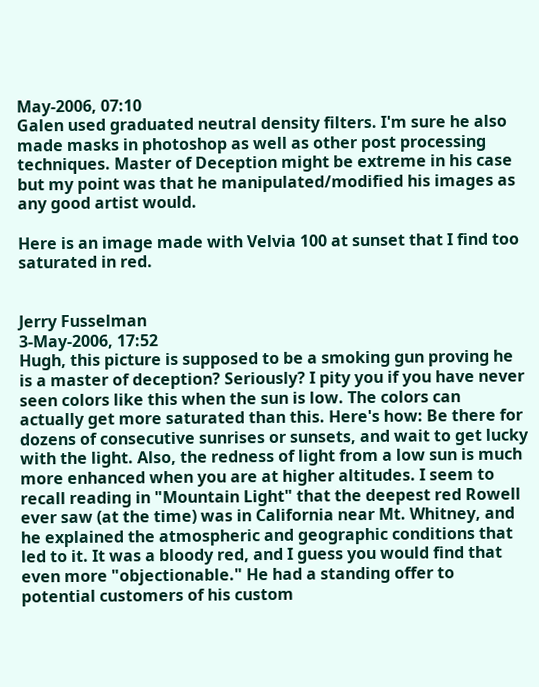May-2006, 07:10
Galen used graduated neutral density filters. I'm sure he also made masks in photoshop as well as other post processing techniques. Master of Deception might be extreme in his case but my point was that he manipulated/modified his images as any good artist would.

Here is an image made with Velvia 100 at sunset that I find too saturated in red.


Jerry Fusselman
3-May-2006, 17:52
Hugh, this picture is supposed to be a smoking gun proving he is a master of deception? Seriously? I pity you if you have never seen colors like this when the sun is low. The colors can actually get more saturated than this. Here's how: Be there for dozens of consecutive sunrises or sunsets, and wait to get lucky with the light. Also, the redness of light from a low sun is much more enhanced when you are at higher altitudes. I seem to recall reading in "Mountain Light" that the deepest red Rowell ever saw (at the time) was in California near Mt. Whitney, and he explained the atmospheric and geographic conditions that led to it. It was a bloody red, and I guess you would find that even more "objectionable." He had a standing offer to potential customers of his custom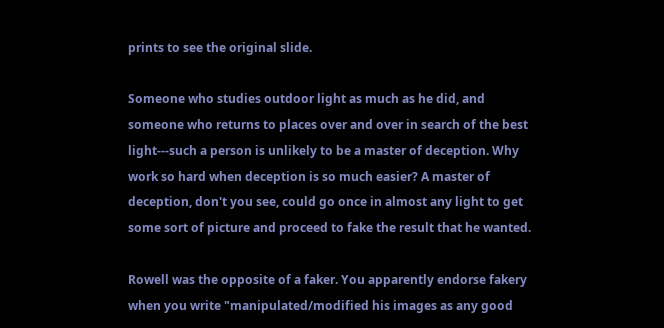prints to see the original slide.

Someone who studies outdoor light as much as he did, and someone who returns to places over and over in search of the best light---such a person is unlikely to be a master of deception. Why work so hard when deception is so much easier? A master of deception, don't you see, could go once in almost any light to get some sort of picture and proceed to fake the result that he wanted.

Rowell was the opposite of a faker. You apparently endorse fakery when you write "manipulated/modified his images as any good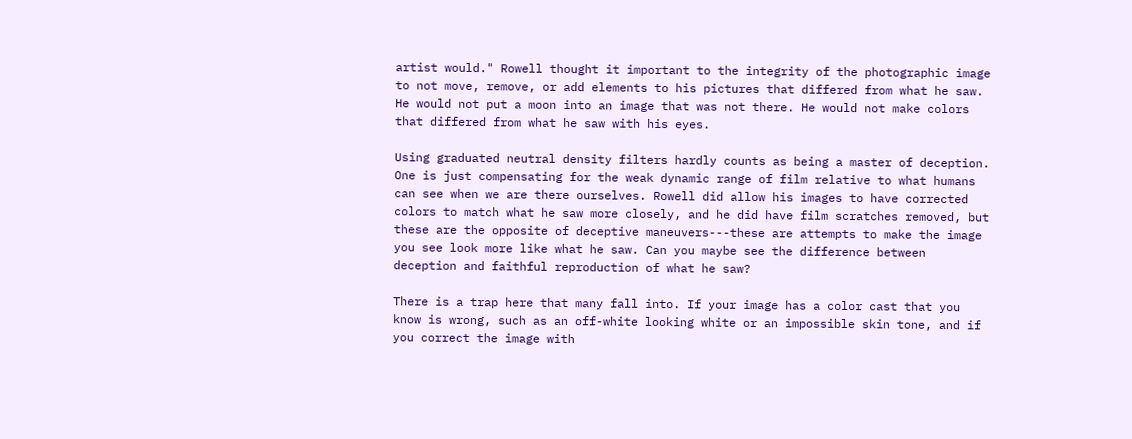artist would." Rowell thought it important to the integrity of the photographic image to not move, remove, or add elements to his pictures that differed from what he saw. He would not put a moon into an image that was not there. He would not make colors that differed from what he saw with his eyes.

Using graduated neutral density filters hardly counts as being a master of deception. One is just compensating for the weak dynamic range of film relative to what humans can see when we are there ourselves. Rowell did allow his images to have corrected colors to match what he saw more closely, and he did have film scratches removed, but these are the opposite of deceptive maneuvers---these are attempts to make the image you see look more like what he saw. Can you maybe see the difference between deception and faithful reproduction of what he saw?

There is a trap here that many fall into. If your image has a color cast that you know is wrong, such as an off-white looking white or an impossible skin tone, and if you correct the image with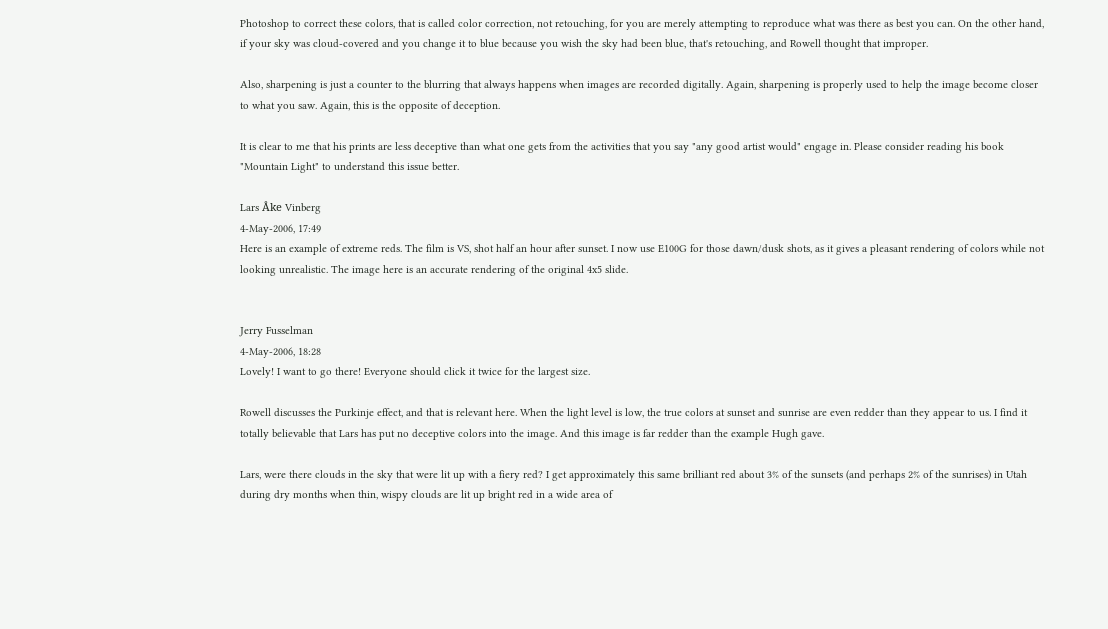Photoshop to correct these colors, that is called color correction, not retouching, for you are merely attempting to reproduce what was there as best you can. On the other hand, if your sky was cloud-covered and you change it to blue because you wish the sky had been blue, that's retouching, and Rowell thought that improper.

Also, sharpening is just a counter to the blurring that always happens when images are recorded digitally. Again, sharpening is properly used to help the image become closer to what you saw. Again, this is the opposite of deception.

It is clear to me that his prints are less deceptive than what one gets from the activities that you say "any good artist would" engage in. Please consider reading his book "Mountain Light" to understand this issue better.

Lars Åke Vinberg
4-May-2006, 17:49
Here is an example of extreme reds. The film is VS, shot half an hour after sunset. I now use E100G for those dawn/dusk shots, as it gives a pleasant rendering of colors while not looking unrealistic. The image here is an accurate rendering of the original 4x5 slide.


Jerry Fusselman
4-May-2006, 18:28
Lovely! I want to go there! Everyone should click it twice for the largest size.

Rowell discusses the Purkinje effect, and that is relevant here. When the light level is low, the true colors at sunset and sunrise are even redder than they appear to us. I find it totally believable that Lars has put no deceptive colors into the image. And this image is far redder than the example Hugh gave.

Lars, were there clouds in the sky that were lit up with a fiery red? I get approximately this same brilliant red about 3% of the sunsets (and perhaps 2% of the sunrises) in Utah during dry months when thin, wispy clouds are lit up bright red in a wide area of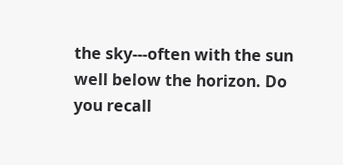the sky---often with the sun well below the horizon. Do you recall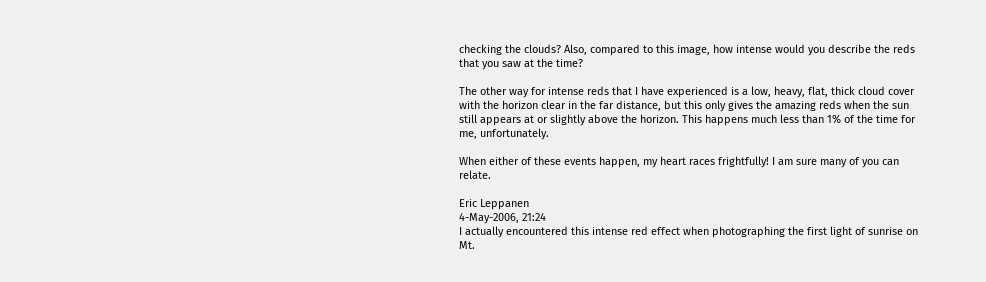checking the clouds? Also, compared to this image, how intense would you describe the reds that you saw at the time?

The other way for intense reds that I have experienced is a low, heavy, flat, thick cloud cover with the horizon clear in the far distance, but this only gives the amazing reds when the sun still appears at or slightly above the horizon. This happens much less than 1% of the time for me, unfortunately.

When either of these events happen, my heart races frightfully! I am sure many of you can relate.

Eric Leppanen
4-May-2006, 21:24
I actually encountered this intense red effect when photographing the first light of sunrise on Mt.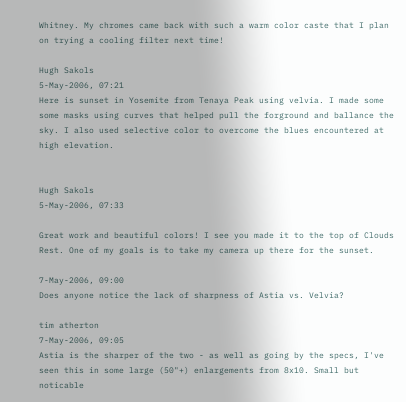Whitney. My chromes came back with such a warm color caste that I plan on trying a cooling filter next time!

Hugh Sakols
5-May-2006, 07:21
Here is sunset in Yosemite from Tenaya Peak using velvia. I made some some masks using curves that helped pull the forground and ballance the sky. I also used selective color to overcome the blues encountered at high elevation.


Hugh Sakols
5-May-2006, 07:33

Great work and beautiful colors! I see you made it to the top of Clouds Rest. One of my goals is to take my camera up there for the sunset.

7-May-2006, 09:00
Does anyone notice the lack of sharpness of Astia vs. Velvia?

tim atherton
7-May-2006, 09:05
Astia is the sharper of the two - as well as going by the specs, I've seen this in some large (50"+) enlargements from 8x10. Small but noticable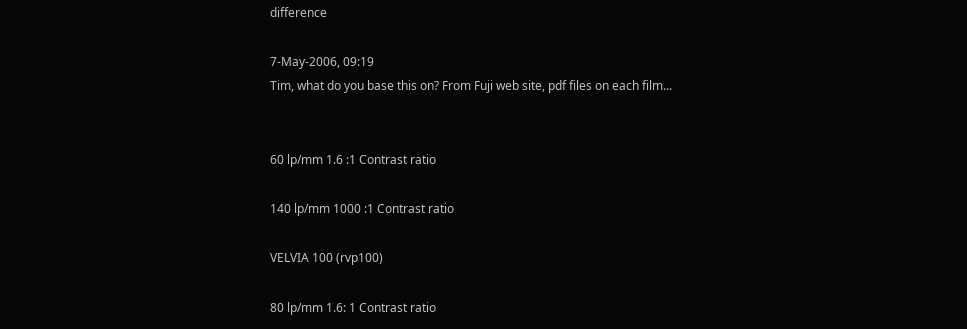difference

7-May-2006, 09:19
Tim, what do you base this on? From Fuji web site, pdf files on each film...


60 lp/mm 1.6 :1 Contrast ratio

140 lp/mm 1000 :1 Contrast ratio

VELVIA 100 (rvp100)

80 lp/mm 1.6: 1 Contrast ratio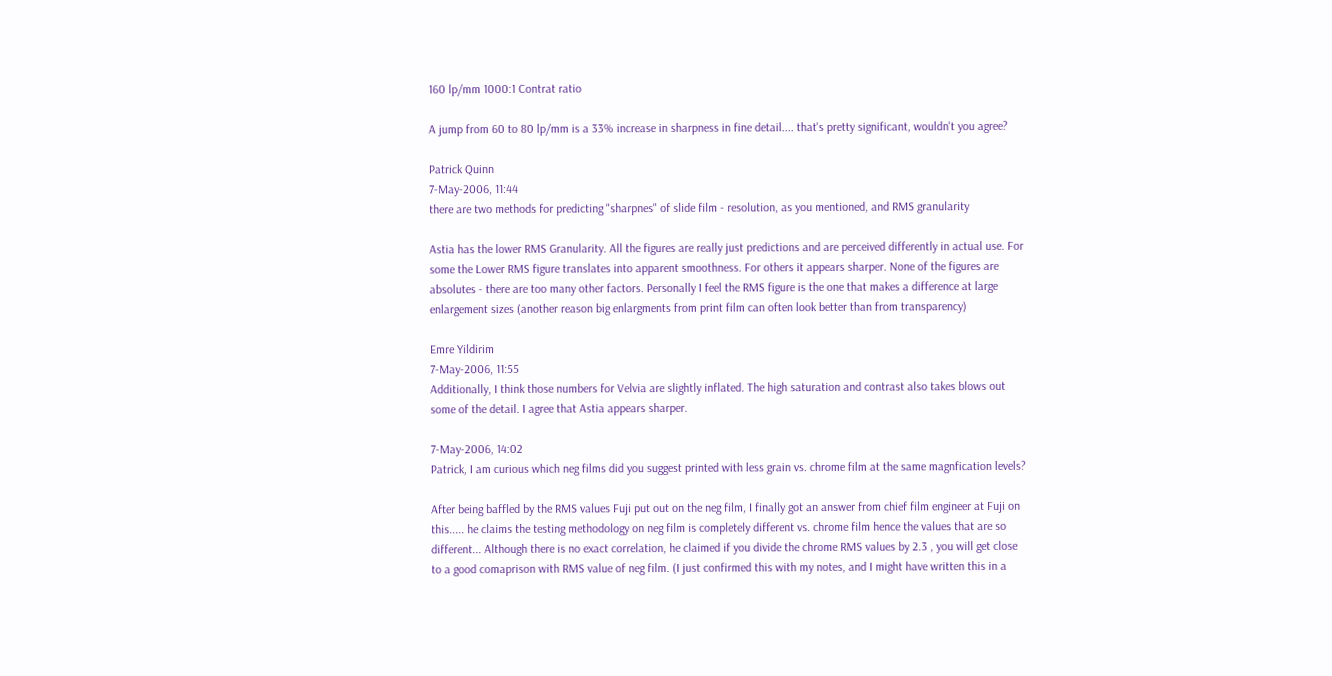160 lp/mm 1000:1 Contrat ratio

A jump from 60 to 80 lp/mm is a 33% increase in sharpness in fine detail.... that's pretty significant, wouldn't you agree?

Patrick Quinn
7-May-2006, 11:44
there are two methods for predicting "sharpnes" of slide film - resolution, as you mentioned, and RMS granularity

Astia has the lower RMS Granularity. All the figures are really just predictions and are perceived differently in actual use. For some the Lower RMS figure translates into apparent smoothness. For others it appears sharper. None of the figures are absolutes - there are too many other factors. Personally I feel the RMS figure is the one that makes a difference at large enlargement sizes (another reason big enlargments from print film can often look better than from transparency)

Emre Yildirim
7-May-2006, 11:55
Additionally, I think those numbers for Velvia are slightly inflated. The high saturation and contrast also takes blows out some of the detail. I agree that Astia appears sharper.

7-May-2006, 14:02
Patrick, I am curious which neg films did you suggest printed with less grain vs. chrome film at the same magnfication levels?

After being baffled by the RMS values Fuji put out on the neg film, I finally got an answer from chief film engineer at Fuji on this..... he claims the testing methodology on neg film is completely different vs. chrome film hence the values that are so different... Although there is no exact correlation, he claimed if you divide the chrome RMS values by 2.3 , you will get close to a good comaprison with RMS value of neg film. (I just confirmed this with my notes, and I might have written this in a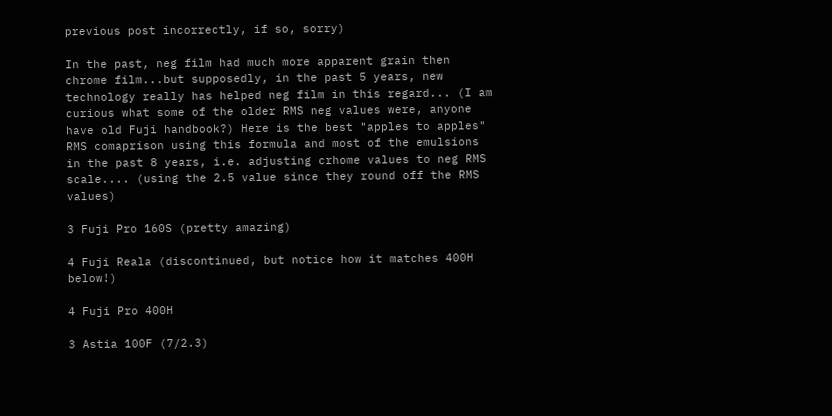previous post incorrectly, if so, sorry)

In the past, neg film had much more apparent grain then chrome film...but supposedly, in the past 5 years, new technology really has helped neg film in this regard... (I am curious what some of the older RMS neg values were, anyone have old Fuji handbook?) Here is the best "apples to apples" RMS comaprison using this formula and most of the emulsions in the past 8 years, i.e. adjusting crhome values to neg RMS scale.... (using the 2.5 value since they round off the RMS values)

3 Fuji Pro 160S (pretty amazing)

4 Fuji Reala (discontinued, but notice how it matches 400H below!)

4 Fuji Pro 400H

3 Astia 100F (7/2.3)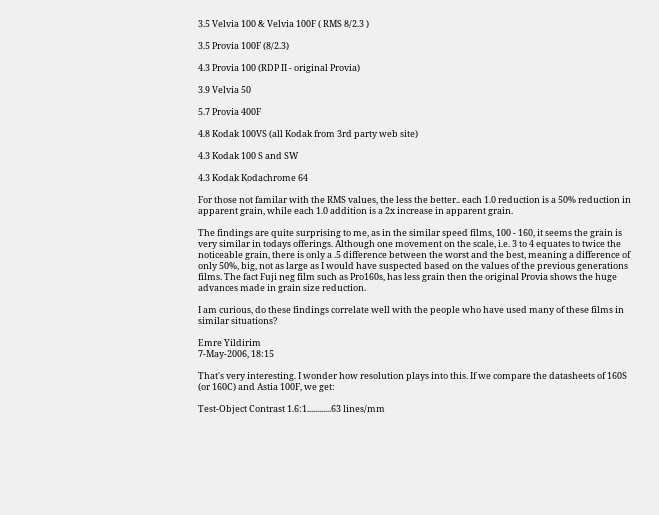3.5 Velvia 100 & Velvia 100F ( RMS 8/2.3 )

3.5 Provia 100F (8/2.3)

4.3 Provia 100 (RDP II - original Provia)

3.9 Velvia 50

5.7 Provia 400F

4.8 Kodak 100VS (all Kodak from 3rd party web site)

4.3 Kodak 100 S and SW

4.3 Kodak Kodachrome 64

For those not familar with the RMS values, the less the better.. each 1.0 reduction is a 50% reduction in apparent grain, while each 1.0 addition is a 2x increase in apparent grain.

The findings are quite surprising to me, as in the similar speed films, 100 - 160, it seems the grain is very similar in todays offerings. Although one movement on the scale, i.e. 3 to 4 equates to twice the noticeable grain, there is only a .5 difference between the worst and the best, meaning a difference of only 50%, big, not as large as I would have suspected based on the values of the previous generations films. The fact Fuji neg film such as Pro160s, has less grain then the original Provia shows the huge advances made in grain size reduction.

I am curious, do these findings correlate well with the people who have used many of these films in similar situations?

Emre Yildirim
7-May-2006, 18:15

That's very interesting. I wonder how resolution plays into this. If we compare the datasheets of 160S (or 160C) and Astia 100F, we get:

Test-Object Contrast 1.6:1............63 lines/mm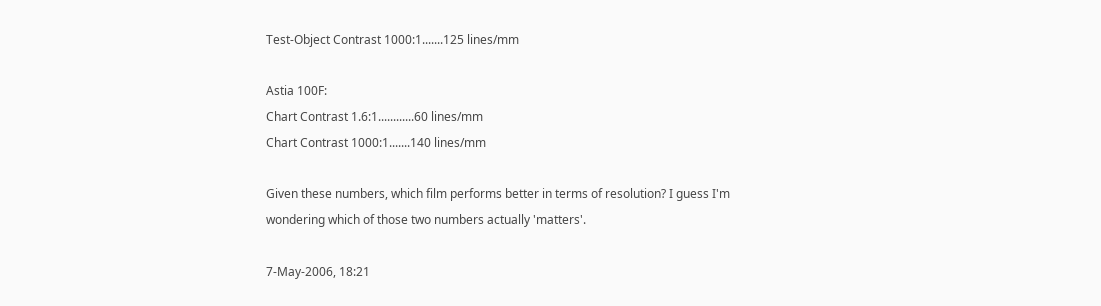Test-Object Contrast 1000:1.......125 lines/mm

Astia 100F:
Chart Contrast 1.6:1............60 lines/mm
Chart Contrast 1000:1.......140 lines/mm

Given these numbers, which film performs better in terms of resolution? I guess I'm wondering which of those two numbers actually 'matters'.

7-May-2006, 18:21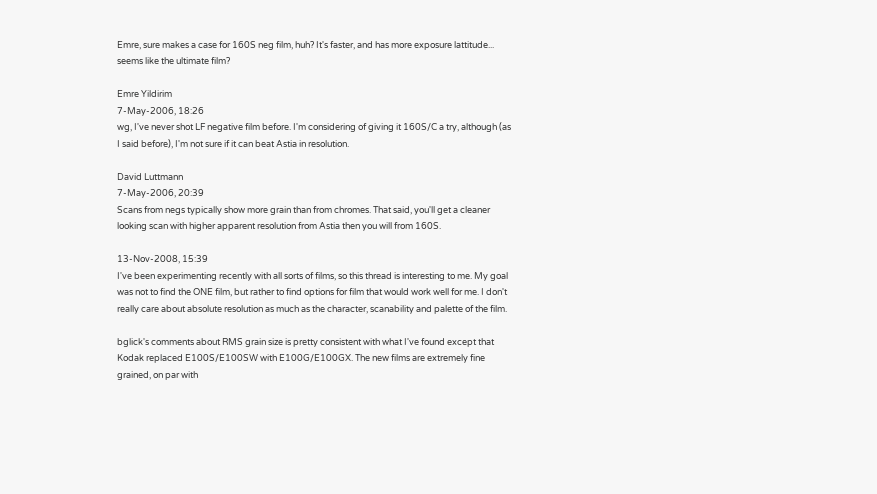Emre, sure makes a case for 160S neg film, huh? It's faster, and has more exposure lattitude... seems like the ultimate film?

Emre Yildirim
7-May-2006, 18:26
wg, I've never shot LF negative film before. I'm considering of giving it 160S/C a try, although (as I said before), I'm not sure if it can beat Astia in resolution.

David Luttmann
7-May-2006, 20:39
Scans from negs typically show more grain than from chromes. That said, you'll get a cleaner looking scan with higher apparent resolution from Astia then you will from 160S.

13-Nov-2008, 15:39
I've been experimenting recently with all sorts of films, so this thread is interesting to me. My goal was not to find the ONE film, but rather to find options for film that would work well for me. I don't really care about absolute resolution as much as the character, scanability and palette of the film.

bglick's comments about RMS grain size is pretty consistent with what I've found except that Kodak replaced E100S/E100SW with E100G/E100GX. The new films are extremely fine grained, on par with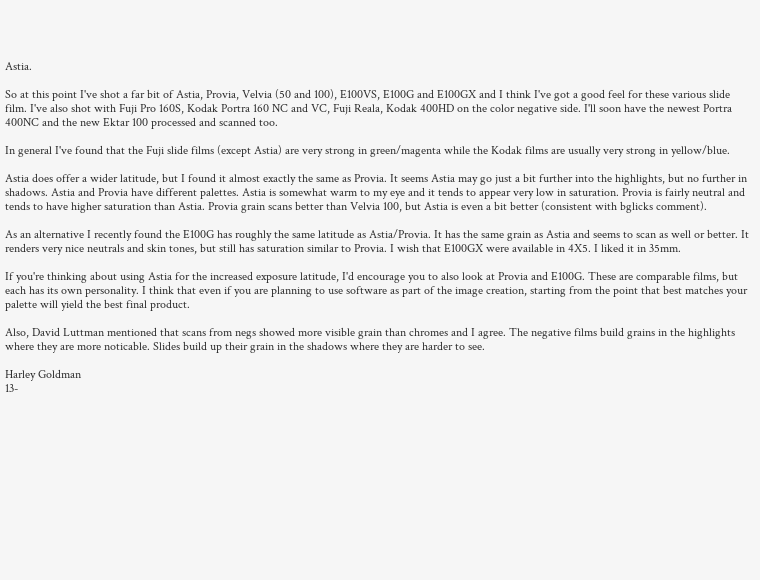Astia.

So at this point I've shot a far bit of Astia, Provia, Velvia (50 and 100), E100VS, E100G and E100GX and I think I've got a good feel for these various slide film. I've also shot with Fuji Pro 160S, Kodak Portra 160 NC and VC, Fuji Reala, Kodak 400HD on the color negative side. I'll soon have the newest Portra 400NC and the new Ektar 100 processed and scanned too.

In general I've found that the Fuji slide films (except Astia) are very strong in green/magenta while the Kodak films are usually very strong in yellow/blue.

Astia does offer a wider latitude, but I found it almost exactly the same as Provia. It seems Astia may go just a bit further into the highlights, but no further in shadows. Astia and Provia have different palettes. Astia is somewhat warm to my eye and it tends to appear very low in saturation. Provia is fairly neutral and tends to have higher saturation than Astia. Provia grain scans better than Velvia 100, but Astia is even a bit better (consistent with bglicks comment).

As an alternative I recently found the E100G has roughly the same latitude as Astia/Provia. It has the same grain as Astia and seems to scan as well or better. It renders very nice neutrals and skin tones, but still has saturation similar to Provia. I wish that E100GX were available in 4X5. I liked it in 35mm.

If you're thinking about using Astia for the increased exposure latitude, I'd encourage you to also look at Provia and E100G. These are comparable films, but each has its own personality. I think that even if you are planning to use software as part of the image creation, starting from the point that best matches your palette will yield the best final product.

Also, David Luttman mentioned that scans from negs showed more visible grain than chromes and I agree. The negative films build grains in the highlights where they are more noticable. Slides build up their grain in the shadows where they are harder to see.

Harley Goldman
13-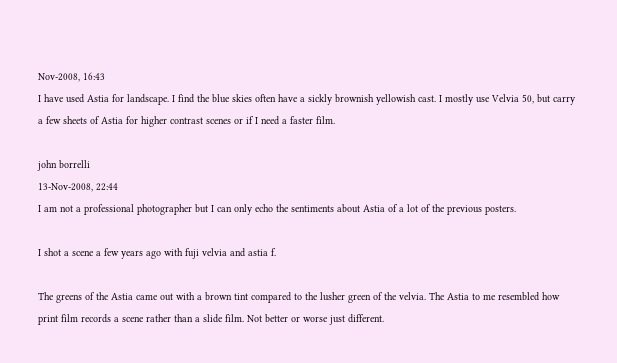Nov-2008, 16:43
I have used Astia for landscape. I find the blue skies often have a sickly brownish yellowish cast. I mostly use Velvia 50, but carry a few sheets of Astia for higher contrast scenes or if I need a faster film.

john borrelli
13-Nov-2008, 22:44
I am not a professional photographer but I can only echo the sentiments about Astia of a lot of the previous posters.

I shot a scene a few years ago with fuji velvia and astia f.

The greens of the Astia came out with a brown tint compared to the lusher green of the velvia. The Astia to me resembled how print film records a scene rather than a slide film. Not better or worse just different.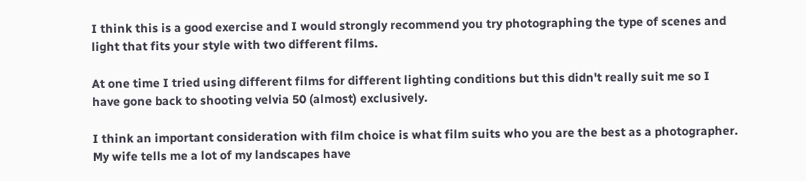I think this is a good exercise and I would strongly recommend you try photographing the type of scenes and light that fits your style with two different films.

At one time I tried using different films for different lighting conditions but this didn't really suit me so I have gone back to shooting velvia 50 (almost) exclusively.

I think an important consideration with film choice is what film suits who you are the best as a photographer. My wife tells me a lot of my landscapes have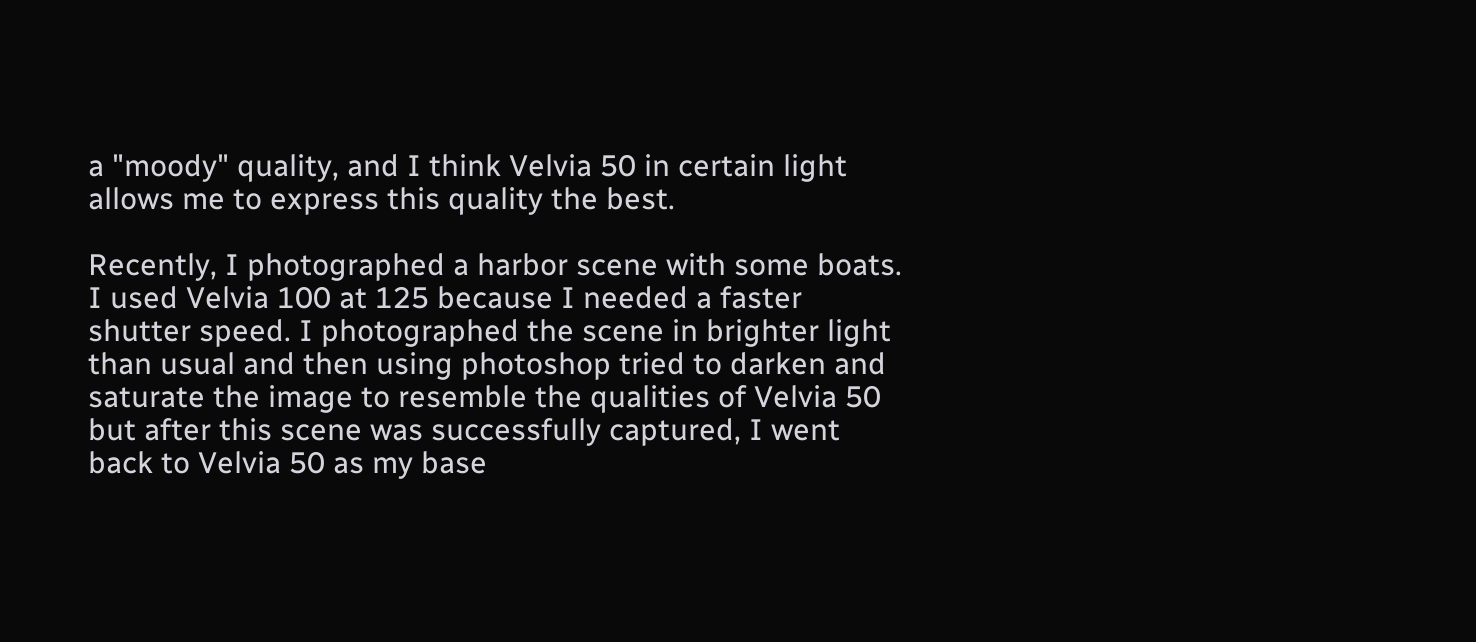a "moody" quality, and I think Velvia 50 in certain light allows me to express this quality the best.

Recently, I photographed a harbor scene with some boats. I used Velvia 100 at 125 because I needed a faster shutter speed. I photographed the scene in brighter light than usual and then using photoshop tried to darken and saturate the image to resemble the qualities of Velvia 50 but after this scene was successfully captured, I went back to Velvia 50 as my base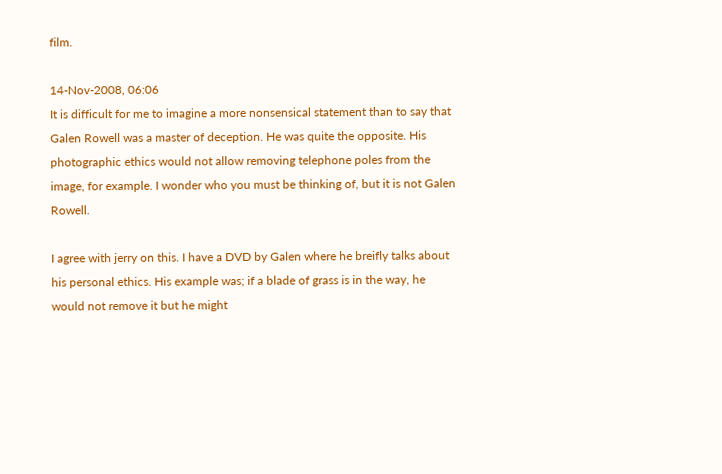film.

14-Nov-2008, 06:06
It is difficult for me to imagine a more nonsensical statement than to say that Galen Rowell was a master of deception. He was quite the opposite. His photographic ethics would not allow removing telephone poles from the image, for example. I wonder who you must be thinking of, but it is not Galen Rowell.

I agree with jerry on this. I have a DVD by Galen where he breifly talks about his personal ethics. His example was; if a blade of grass is in the way, he would not remove it but he might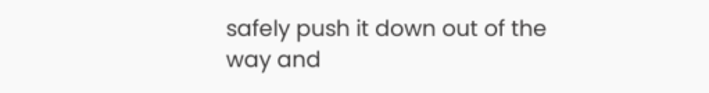safely push it down out of the way and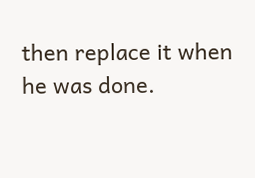then replace it when he was done.